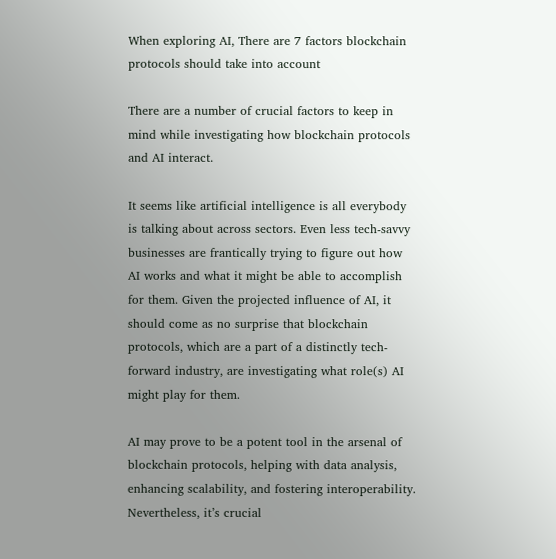When exploring AI, There are 7 factors blockchain protocols should take into account

There are a number of crucial factors to keep in mind while investigating how blockchain protocols and AI interact.

It seems like artificial intelligence is all everybody is talking about across sectors. Even less tech-savvy businesses are frantically trying to figure out how AI works and what it might be able to accomplish for them. Given the projected influence of AI, it should come as no surprise that blockchain protocols, which are a part of a distinctly tech-forward industry, are investigating what role(s) AI might play for them.

AI may prove to be a potent tool in the arsenal of blockchain protocols, helping with data analysis, enhancing scalability, and fostering interoperability. Nevertheless, it’s crucial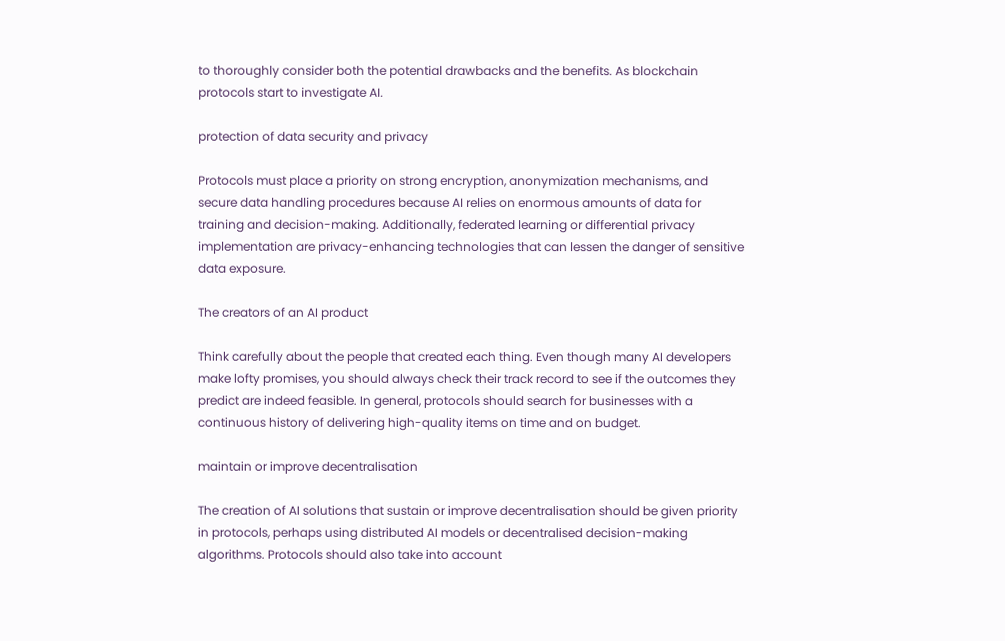to thoroughly consider both the potential drawbacks and the benefits. As blockchain protocols start to investigate AI.

protection of data security and privacy

Protocols must place a priority on strong encryption, anonymization mechanisms, and secure data handling procedures because AI relies on enormous amounts of data for training and decision-making. Additionally, federated learning or differential privacy implementation are privacy-enhancing technologies that can lessen the danger of sensitive data exposure.

The creators of an AI product

Think carefully about the people that created each thing. Even though many AI developers make lofty promises, you should always check their track record to see if the outcomes they predict are indeed feasible. In general, protocols should search for businesses with a continuous history of delivering high-quality items on time and on budget.

maintain or improve decentralisation

The creation of AI solutions that sustain or improve decentralisation should be given priority in protocols, perhaps using distributed AI models or decentralised decision-making algorithms. Protocols should also take into account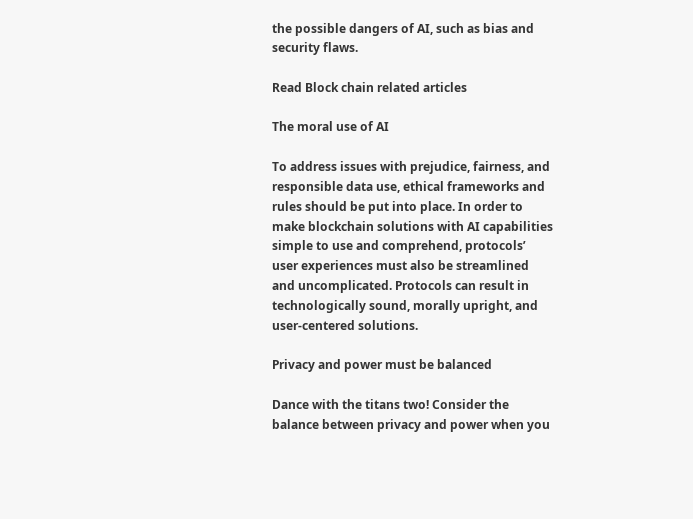the possible dangers of AI, such as bias and security flaws.

Read Block chain related articles

The moral use of AI

To address issues with prejudice, fairness, and responsible data use, ethical frameworks and rules should be put into place. In order to make blockchain solutions with AI capabilities simple to use and comprehend, protocols’ user experiences must also be streamlined and uncomplicated. Protocols can result in technologically sound, morally upright, and user-centered solutions.

Privacy and power must be balanced

Dance with the titans two! Consider the balance between privacy and power when you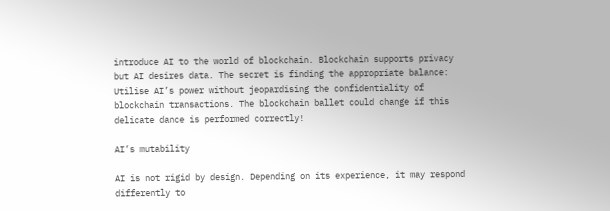introduce AI to the world of blockchain. Blockchain supports privacy but AI desires data. The secret is finding the appropriate balance: Utilise AI’s power without jeopardising the confidentiality of blockchain transactions. The blockchain ballet could change if this delicate dance is performed correctly!

AI’s mutability

AI is not rigid by design. Depending on its experience, it may respond differently to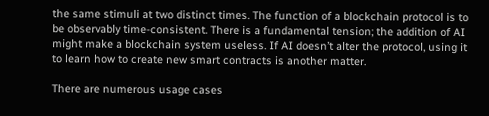the same stimuli at two distinct times. The function of a blockchain protocol is to be observably time-consistent. There is a fundamental tension; the addition of AI might make a blockchain system useless. If AI doesn’t alter the protocol, using it to learn how to create new smart contracts is another matter.

There are numerous usage cases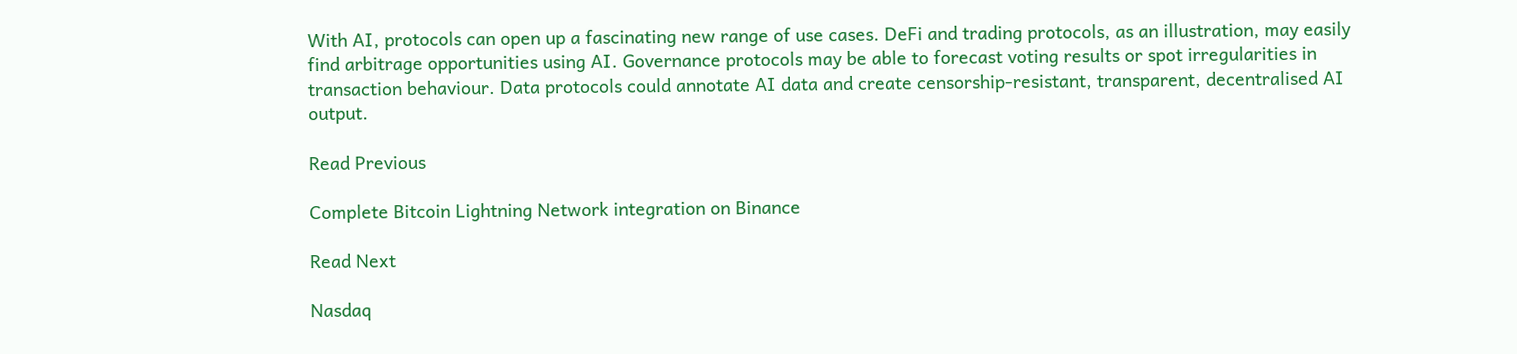With AI, protocols can open up a fascinating new range of use cases. DeFi and trading protocols, as an illustration, may easily find arbitrage opportunities using AI. Governance protocols may be able to forecast voting results or spot irregularities in transaction behaviour. Data protocols could annotate AI data and create censorship-resistant, transparent, decentralised AI output.

Read Previous

Complete Bitcoin Lightning Network integration on Binance

Read Next

Nasdaq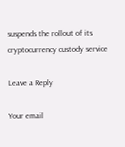suspends the rollout of its cryptocurrency custody service

Leave a Reply

Your email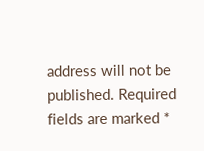address will not be published. Required fields are marked *